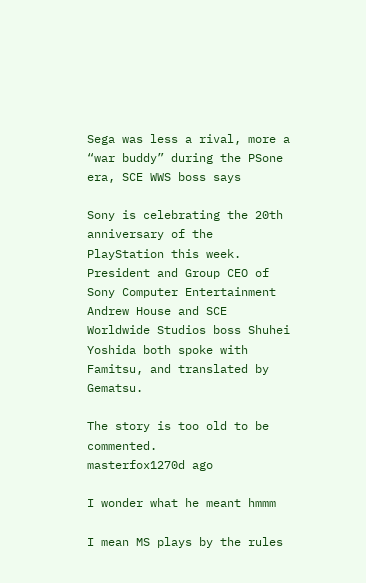Sega was less a rival, more a “war buddy” during the PSone era, SCE WWS boss says

Sony is celebrating the 20th anniversary of the PlayStation this week. President and Group CEO of Sony Computer Entertainment Andrew House and SCE Worldwide Studios boss Shuhei Yoshida both spoke with Famitsu, and translated by Gematsu.

The story is too old to be commented.
masterfox1270d ago

I wonder what he meant hmmm

I mean MS plays by the rules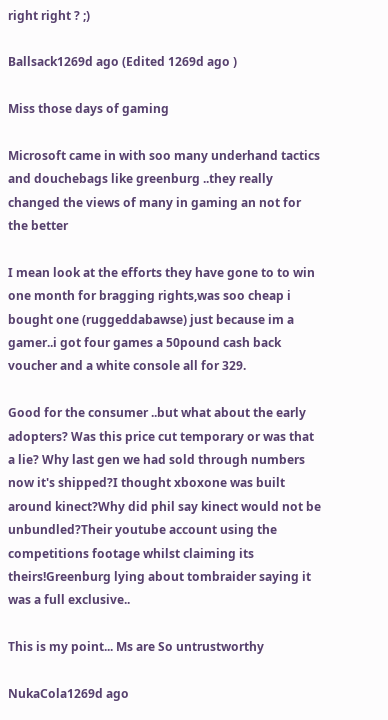right right ? ;)

Ballsack1269d ago (Edited 1269d ago )

Miss those days of gaming

Microsoft came in with soo many underhand tactics and douchebags like greenburg ..they really changed the views of many in gaming an not for the better

I mean look at the efforts they have gone to to win one month for bragging rights,was soo cheap i bought one (ruggeddabawse) just because im a gamer..i got four games a 50pound cash back voucher and a white console all for 329.

Good for the consumer ..but what about the early adopters? Was this price cut temporary or was that a lie? Why last gen we had sold through numbers now it's shipped?I thought xboxone was built around kinect?Why did phil say kinect would not be unbundled?Their youtube account using the competitions footage whilst claiming its theirs!Greenburg lying about tombraider saying it was a full exclusive..

This is my point... Ms are So untrustworthy

NukaCola1269d ago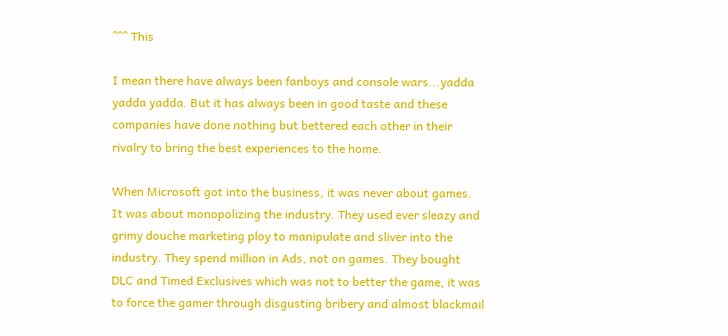^^^ This

I mean there have always been fanboys and console wars...yadda yadda yadda. But it has always been in good taste and these companies have done nothing but bettered each other in their rivalry to bring the best experiences to the home.

When Microsoft got into the business, it was never about games. It was about monopolizing the industry. They used ever sleazy and grimy douche marketing ploy to manipulate and sliver into the industry. They spend million in Ads, not on games. They bought DLC and Timed Exclusives which was not to better the game, it was to force the gamer through disgusting bribery and almost blackmail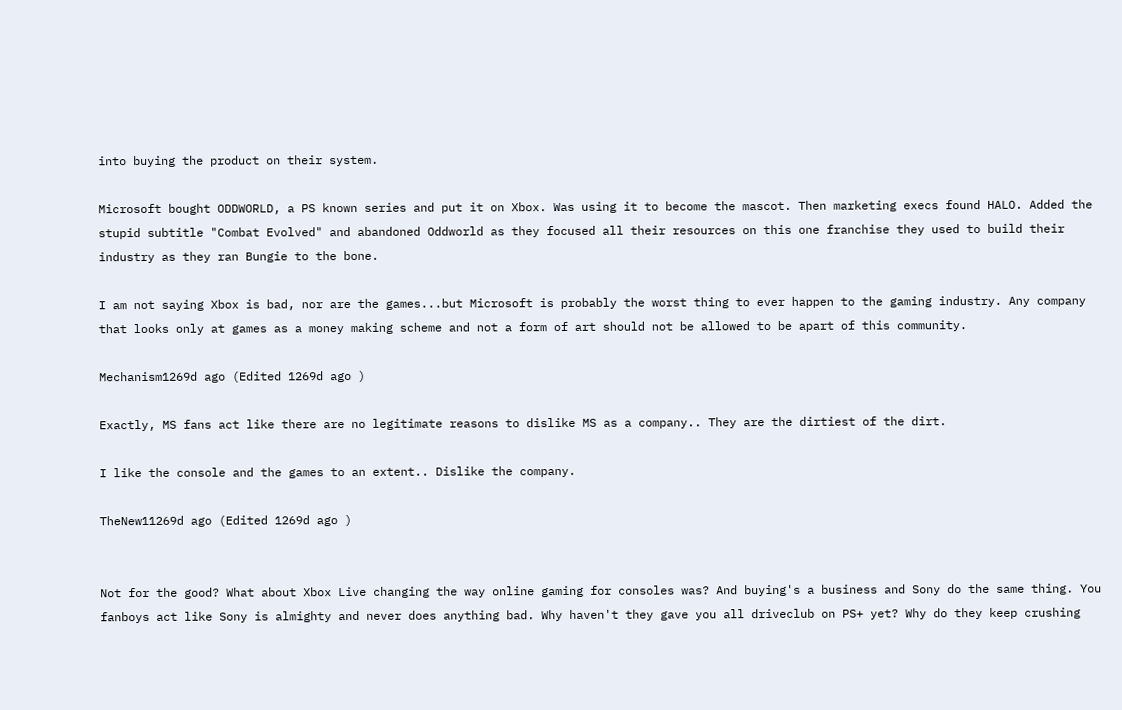into buying the product on their system.

Microsoft bought ODDWORLD, a PS known series and put it on Xbox. Was using it to become the mascot. Then marketing execs found HALO. Added the stupid subtitle "Combat Evolved" and abandoned Oddworld as they focused all their resources on this one franchise they used to build their industry as they ran Bungie to the bone.

I am not saying Xbox is bad, nor are the games...but Microsoft is probably the worst thing to ever happen to the gaming industry. Any company that looks only at games as a money making scheme and not a form of art should not be allowed to be apart of this community.

Mechanism1269d ago (Edited 1269d ago )

Exactly, MS fans act like there are no legitimate reasons to dislike MS as a company.. They are the dirtiest of the dirt.

I like the console and the games to an extent.. Dislike the company.

TheNew11269d ago (Edited 1269d ago )


Not for the good? What about Xbox Live changing the way online gaming for consoles was? And buying's a business and Sony do the same thing. You fanboys act like Sony is almighty and never does anything bad. Why haven't they gave you all driveclub on PS+ yet? Why do they keep crushing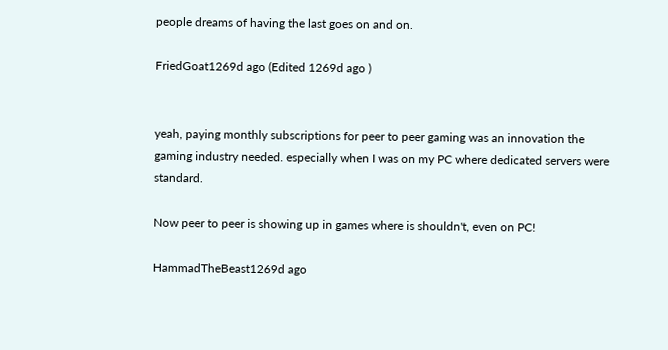people dreams of having the last goes on and on.

FriedGoat1269d ago (Edited 1269d ago )


yeah, paying monthly subscriptions for peer to peer gaming was an innovation the gaming industry needed. especially when I was on my PC where dedicated servers were standard.

Now peer to peer is showing up in games where is shouldn't, even on PC!

HammadTheBeast1269d ago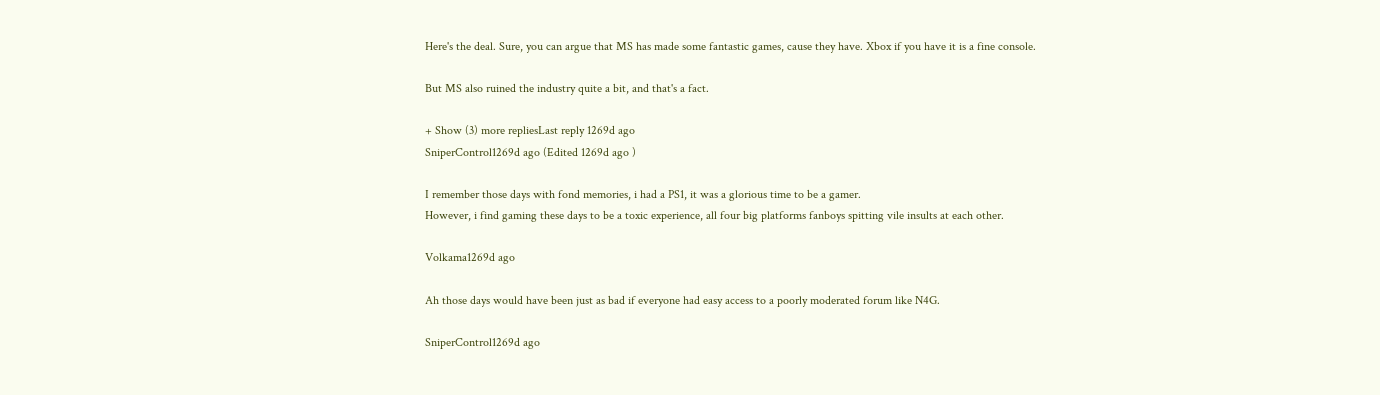Here's the deal. Sure, you can argue that MS has made some fantastic games, cause they have. Xbox if you have it is a fine console.

But MS also ruined the industry quite a bit, and that's a fact.

+ Show (3) more repliesLast reply 1269d ago
SniperControl1269d ago (Edited 1269d ago )

I remember those days with fond memories, i had a PS1, it was a glorious time to be a gamer.
However, i find gaming these days to be a toxic experience, all four big platforms fanboys spitting vile insults at each other.

Volkama1269d ago

Ah those days would have been just as bad if everyone had easy access to a poorly moderated forum like N4G.

SniperControl1269d ago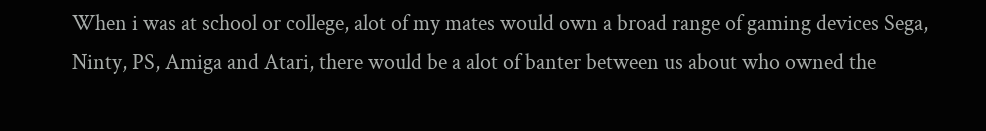When i was at school or college, alot of my mates would own a broad range of gaming devices Sega, Ninty, PS, Amiga and Atari, there would be a alot of banter between us about who owned the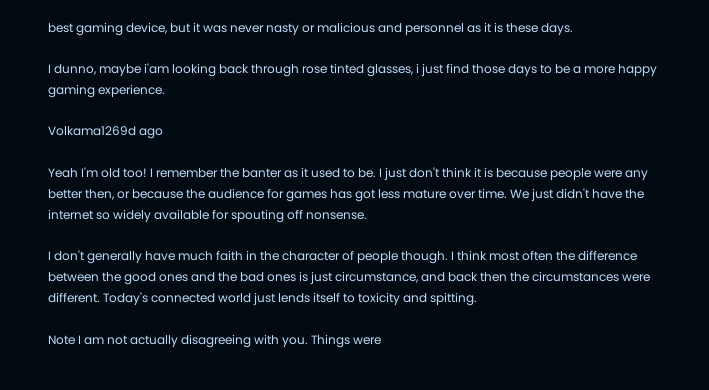best gaming device, but it was never nasty or malicious and personnel as it is these days.

I dunno, maybe i'am looking back through rose tinted glasses, i just find those days to be a more happy gaming experience.

Volkama1269d ago

Yeah I'm old too! I remember the banter as it used to be. I just don't think it is because people were any better then, or because the audience for games has got less mature over time. We just didn't have the internet so widely available for spouting off nonsense.

I don't generally have much faith in the character of people though. I think most often the difference between the good ones and the bad ones is just circumstance, and back then the circumstances were different. Today's connected world just lends itself to toxicity and spitting.

Note I am not actually disagreeing with you. Things were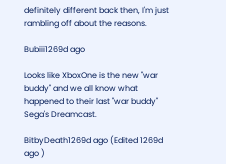definitely different back then, I'm just rambling off about the reasons.

Bubiii1269d ago

Looks like XboxOne is the new "war buddy" and we all know what happened to their last "war buddy" Sega's Dreamcast.

BitbyDeath1269d ago (Edited 1269d ago )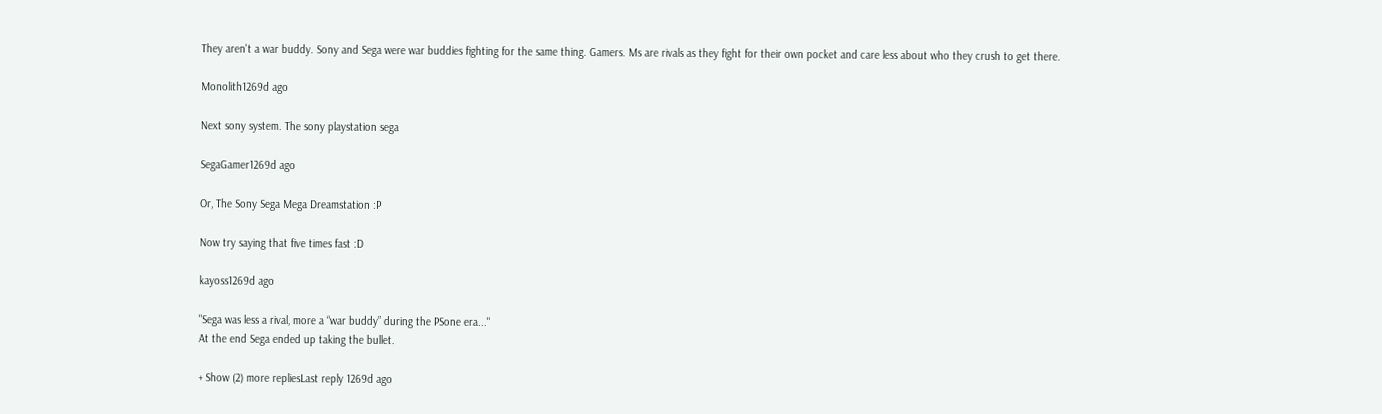They aren't a war buddy. Sony and Sega were war buddies fighting for the same thing. Gamers. Ms are rivals as they fight for their own pocket and care less about who they crush to get there.

Monolith1269d ago

Next sony system. The sony playstation sega

SegaGamer1269d ago

Or, The Sony Sega Mega Dreamstation :P

Now try saying that five times fast :D

kayoss1269d ago

"Sega was less a rival, more a “war buddy” during the PSone era..."
At the end Sega ended up taking the bullet.

+ Show (2) more repliesLast reply 1269d ago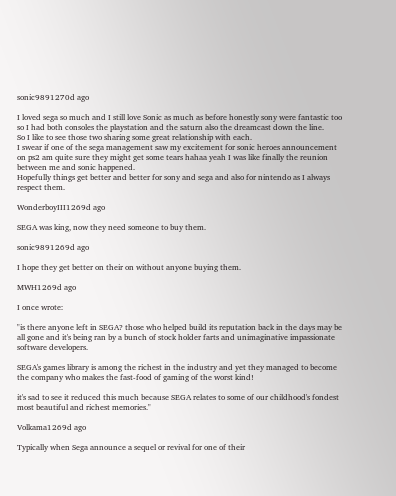sonic9891270d ago

I loved sega so much and I still love Sonic as much as before honestly sony were fantastic too so I had both consoles the playstation and the saturn also the dreamcast down the line.
So I like to see those two sharing some great relationship with each.
I swear if one of the sega management saw my excitement for sonic heroes announcement on ps2 am quite sure they might get some tears hahaa yeah I was like finally the reunion between me and sonic happened.
Hopefully things get better and better for sony and sega and also for nintendo as I always respect them.

WonderboyIII1269d ago

SEGA was king, now they need someone to buy them.

sonic9891269d ago

I hope they get better on their on without anyone buying them.

MWH1269d ago

I once wrote:

"is there anyone left in SEGA? those who helped build its reputation back in the days may be all gone and it's being ran by a bunch of stock holder farts and unimaginative impassionate software developers.

SEGA's games library is among the richest in the industry and yet they managed to become the company who makes the fast-food of gaming of the worst kind!

it's sad to see it reduced this much because SEGA relates to some of our childhood's fondest most beautiful and richest memories."

Volkama1269d ago

Typically when Sega announce a sequel or revival for one of their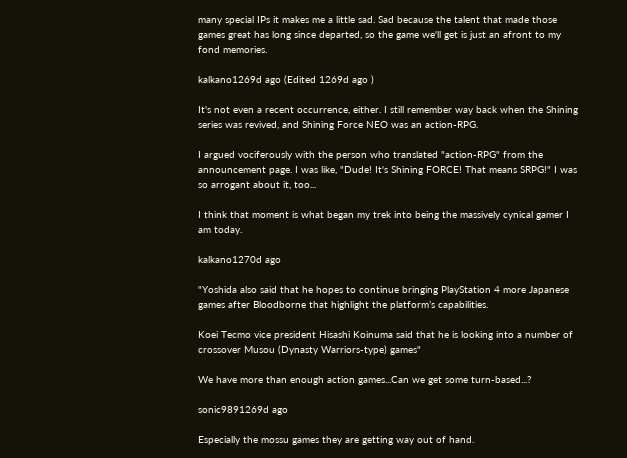many special IPs it makes me a little sad. Sad because the talent that made those games great has long since departed, so the game we'll get is just an afront to my fond memories.

kalkano1269d ago (Edited 1269d ago )

It's not even a recent occurrence, either. I still remember way back when the Shining series was revived, and Shining Force NEO was an action-RPG.

I argued vociferously with the person who translated "action-RPG" from the announcement page. I was like, "Dude! It's Shining FORCE! That means SRPG!" I was so arrogant about it, too...

I think that moment is what began my trek into being the massively cynical gamer I am today.

kalkano1270d ago

"Yoshida also said that he hopes to continue bringing PlayStation 4 more Japanese games after Bloodborne that highlight the platform’s capabilities.

Koei Tecmo vice president Hisashi Koinuma said that he is looking into a number of crossover Musou (Dynasty Warriors-type) games"

We have more than enough action games...Can we get some turn-based...?

sonic9891269d ago

Especially the mossu games they are getting way out of hand.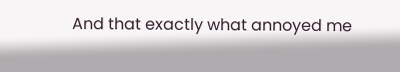And that exactly what annoyed me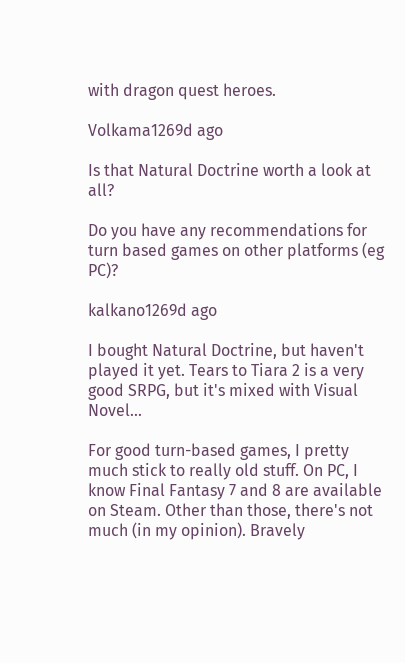with dragon quest heroes.

Volkama1269d ago

Is that Natural Doctrine worth a look at all?

Do you have any recommendations for turn based games on other platforms (eg PC)?

kalkano1269d ago

I bought Natural Doctrine, but haven't played it yet. Tears to Tiara 2 is a very good SRPG, but it's mixed with Visual Novel...

For good turn-based games, I pretty much stick to really old stuff. On PC, I know Final Fantasy 7 and 8 are available on Steam. Other than those, there's not much (in my opinion). Bravely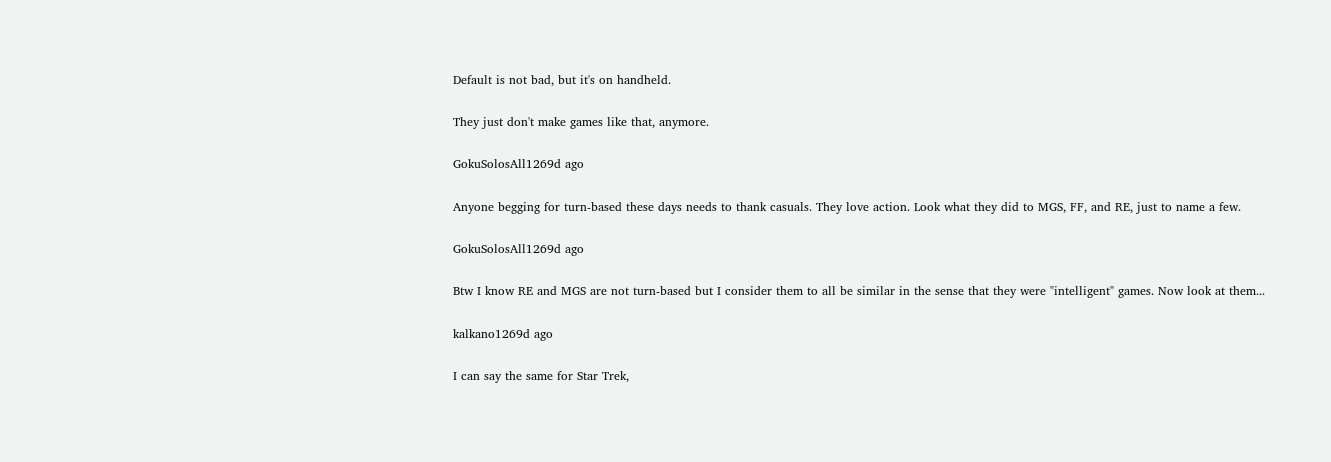Default is not bad, but it's on handheld.

They just don't make games like that, anymore.

GokuSolosAll1269d ago

Anyone begging for turn-based these days needs to thank casuals. They love action. Look what they did to MGS, FF, and RE, just to name a few.

GokuSolosAll1269d ago

Btw I know RE and MGS are not turn-based but I consider them to all be similar in the sense that they were "intelligent" games. Now look at them...

kalkano1269d ago

I can say the same for Star Trek,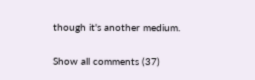though it's another medium.

Show all comments (37)